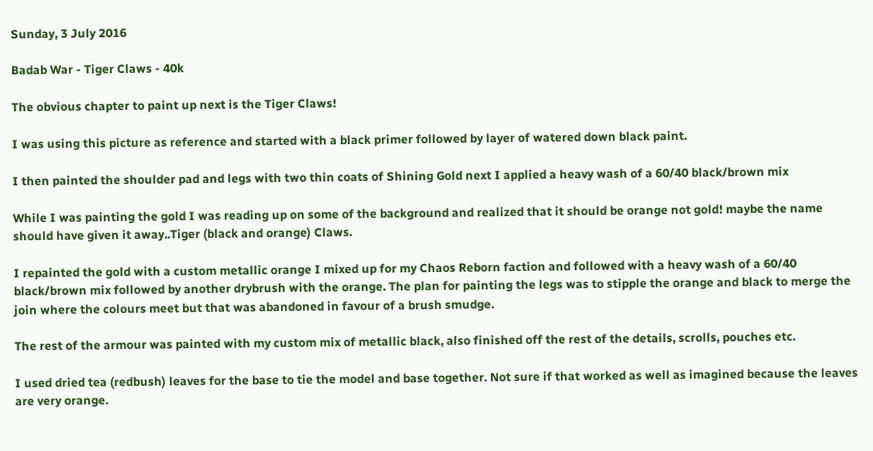Sunday, 3 July 2016

Badab War - Tiger Claws - 40k

The obvious chapter to paint up next is the Tiger Claws!

I was using this picture as reference and started with a black primer followed by layer of watered down black paint.

I then painted the shoulder pad and legs with two thin coats of Shining Gold next I applied a heavy wash of a 60/40 black/brown mix

While I was painting the gold I was reading up on some of the background and realized that it should be orange not gold! maybe the name should have given it away..Tiger (black and orange) Claws.

I repainted the gold with a custom metallic orange I mixed up for my Chaos Reborn faction and followed with a heavy wash of a 60/40 black/brown mix followed by another drybrush with the orange. The plan for painting the legs was to stipple the orange and black to merge the join where the colours meet but that was abandoned in favour of a brush smudge.

The rest of the armour was painted with my custom mix of metallic black, also finished off the rest of the details, scrolls, pouches etc.

I used dried tea (redbush) leaves for the base to tie the model and base together. Not sure if that worked as well as imagined because the leaves are very orange.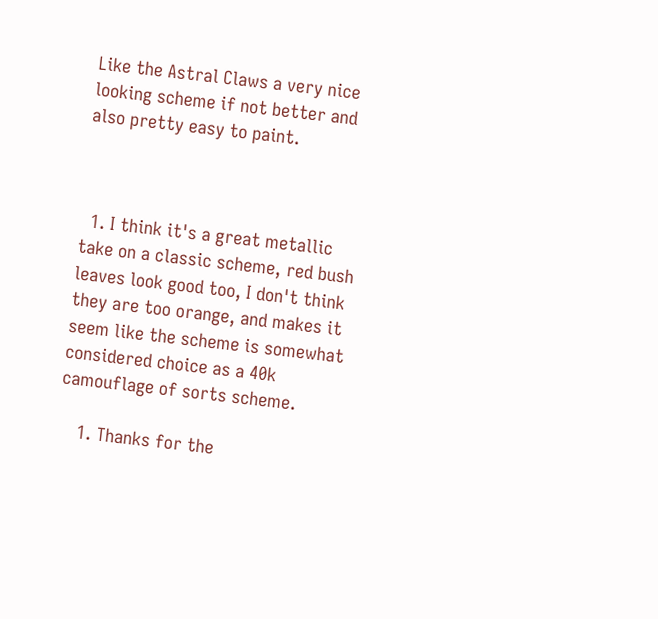Like the Astral Claws a very nice looking scheme if not better and also pretty easy to paint.



  1. I think it's a great metallic take on a classic scheme, red bush leaves look good too, I don't think they are too orange, and makes it seem like the scheme is somewhat considered choice as a 40k camouflage of sorts scheme.

    1. Thanks for the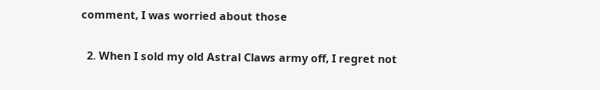comment, I was worried about those

  2. When I sold my old Astral Claws army off, I regret not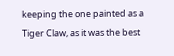keeping the one painted as a Tiger Claw, as it was the best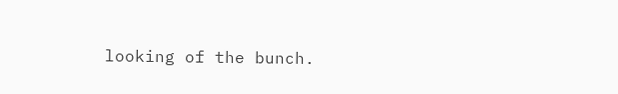looking of the bunch.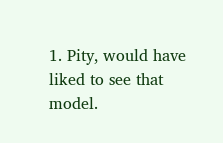1. Pity, would have liked to see that model.